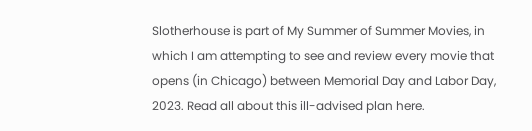Slotherhouse is part of My Summer of Summer Movies, in which I am attempting to see and review every movie that opens (in Chicago) between Memorial Day and Labor Day, 2023. Read all about this ill-advised plan here.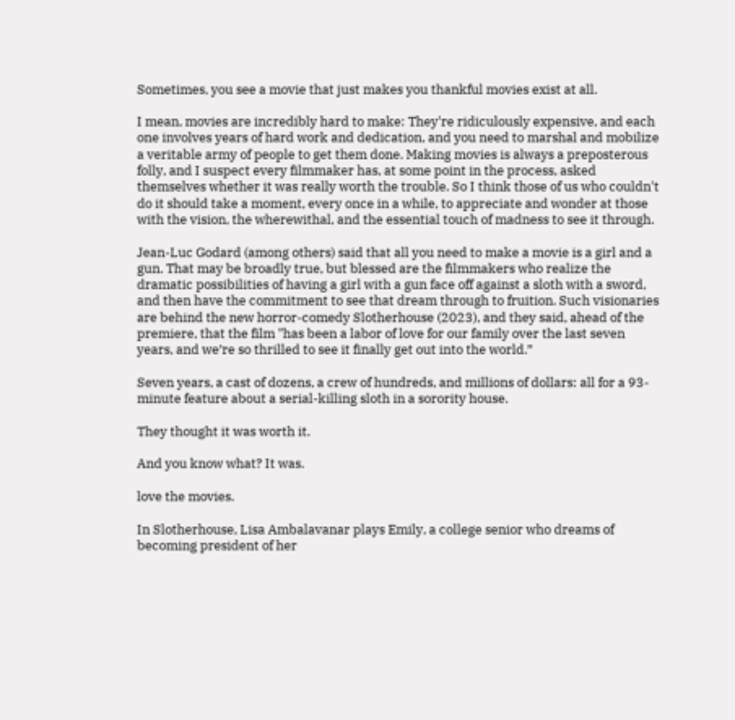Sometimes, you see a movie that just makes you thankful movies exist at all.

I mean, movies are incredibly hard to make: They're ridiculously expensive, and each one involves years of hard work and dedication, and you need to marshal and mobilize a veritable army of people to get them done. Making movies is always a preposterous folly, and I suspect every filmmaker has, at some point in the process, asked themselves whether it was really worth the trouble. So I think those of us who couldn't do it should take a moment, every once in a while, to appreciate and wonder at those with the vision, the wherewithal, and the essential touch of madness to see it through.

Jean-Luc Godard (among others) said that all you need to make a movie is a girl and a gun. That may be broadly true, but blessed are the filmmakers who realize the dramatic possibilities of having a girl with a gun face off against a sloth with a sword, and then have the commitment to see that dream through to fruition. Such visionaries are behind the new horror-comedy Slotherhouse (2023), and they said, ahead of the premiere, that the film "has been a labor of love for our family over the last seven years, and we’re so thrilled to see it finally get out into the world.”

Seven years, a cast of dozens, a crew of hundreds, and millions of dollars: all for a 93-minute feature about a serial-killing sloth in a sorority house.

They thought it was worth it.

And you know what? It was.

love the movies.

In Slotherhouse, Lisa Ambalavanar plays Emily, a college senior who dreams of becoming president of her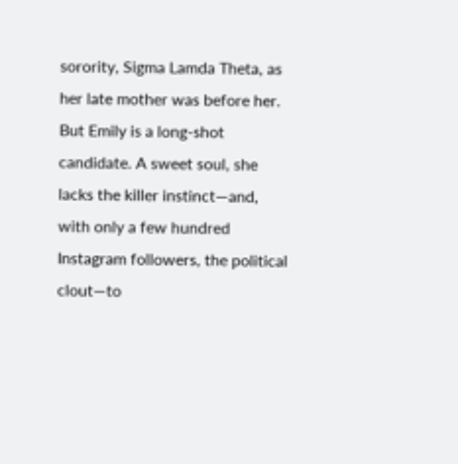sorority, Sigma Lamda Theta, as her late mother was before her. But Emily is a long-shot candidate. A sweet soul, she lacks the killer instinct—and, with only a few hundred Instagram followers, the political clout—to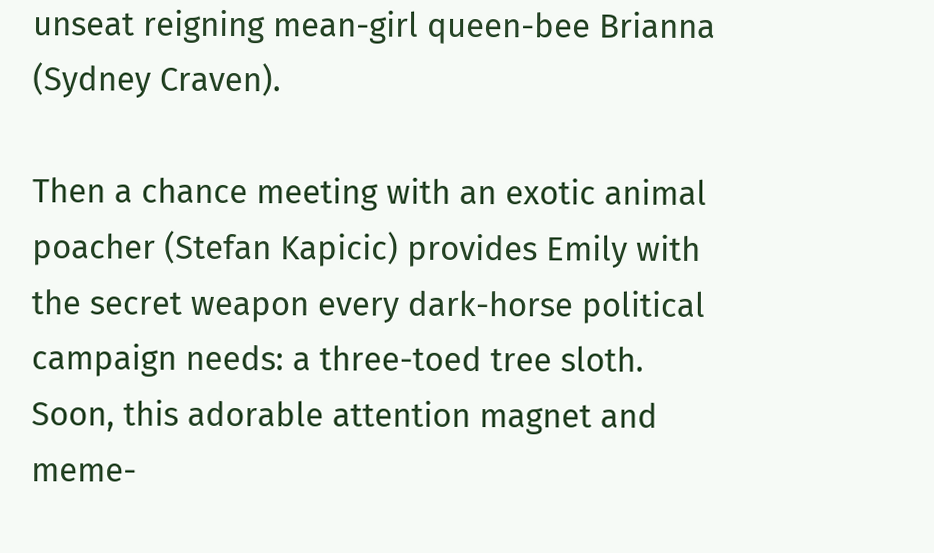unseat reigning mean-girl queen-bee Brianna (Sydney Craven).

Then a chance meeting with an exotic animal poacher (Stefan Kapicic) provides Emily with the secret weapon every dark-horse political campaign needs: a three-toed tree sloth. Soon, this adorable attention magnet and meme-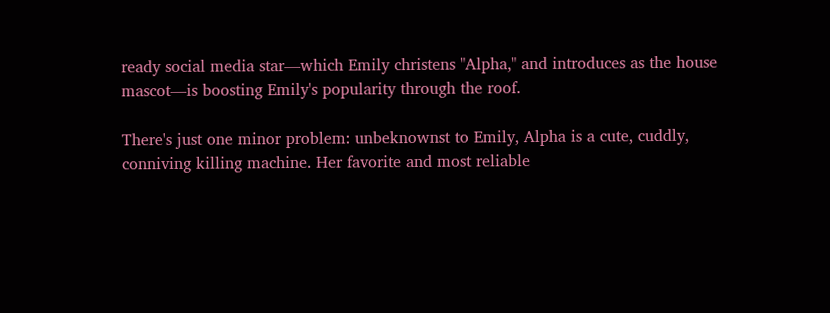ready social media star—which Emily christens "Alpha," and introduces as the house mascot—is boosting Emily's popularity through the roof.

There's just one minor problem: unbeknownst to Emily, Alpha is a cute, cuddly, conniving killing machine. Her favorite and most reliable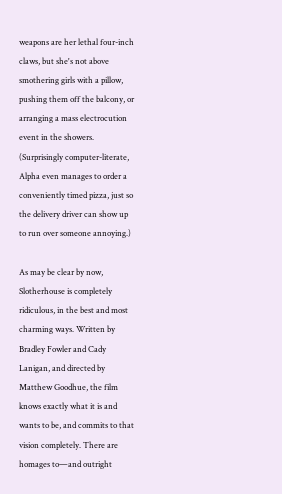weapons are her lethal four-inch claws, but she's not above smothering girls with a pillow, pushing them off the balcony, or arranging a mass electrocution event in the showers. (Surprisingly computer-literate, Alpha even manages to order a conveniently timed pizza, just so the delivery driver can show up to run over someone annoying.)

As may be clear by now, Slotherhouse is completely ridiculous, in the best and most charming ways. Written by Bradley Fowler and Cady Lanigan, and directed by Matthew Goodhue, the film knows exactly what it is and wants to be, and commits to that vision completely. There are homages to—and outright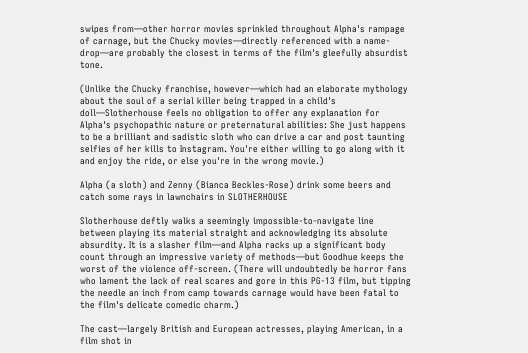swipes from—other horror movies sprinkled throughout Alpha's rampage of carnage, but the Chucky movies—directly referenced with a name-drop—are probably the closest in terms of the film's gleefully absurdist tone.

(Unlike the Chucky franchise, however—which had an elaborate mythology about the soul of a serial killer being trapped in a child's doll—Slotherhouse feels no obligation to offer any explanation for Alpha's psychopathic nature or preternatural abilities: She just happens to be a brilliant and sadistic sloth who can drive a car and post taunting selfies of her kills to Instagram. You're either willing to go along with it and enjoy the ride, or else you're in the wrong movie.)

Alpha (a sloth) and Zenny (Bianca Beckles-Rose) drink some beers and catch some rays in lawnchairs in SLOTHERHOUSE

Slotherhouse deftly walks a seemingly impossible-to-navigate line between playing its material straight and acknowledging its absolute absurdity. It is a slasher film—and Alpha racks up a significant body count through an impressive variety of methods—but Goodhue keeps the worst of the violence off-screen. (There will undoubtedly be horror fans who lament the lack of real scares and gore in this PG-13 film, but tipping the needle an inch from camp towards carnage would have been fatal to the film's delicate comedic charm.)

The cast—largely British and European actresses, playing American, in a film shot in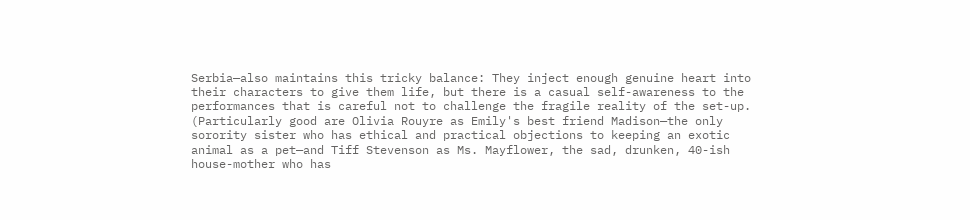Serbia—also maintains this tricky balance: They inject enough genuine heart into their characters to give them life, but there is a casual self-awareness to the performances that is careful not to challenge the fragile reality of the set-up. (Particularly good are Olivia Rouyre as Emily's best friend Madison—the only sorority sister who has ethical and practical objections to keeping an exotic animal as a pet—and Tiff Stevenson as Ms. Mayflower, the sad, drunken, 40-ish house-mother who has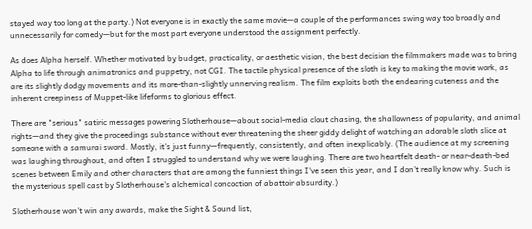stayed way too long at the party.) Not everyone is in exactly the same movie—a couple of the performances swing way too broadly and unnecessarily for comedy—but for the most part everyone understood the assignment perfectly.

As does Alpha herself. Whether motivated by budget, practicality, or aesthetic vision, the best decision the filmmakers made was to bring Alpha to life through animatronics and puppetry, not CGI. The tactile physical presence of the sloth is key to making the movie work, as are its slightly dodgy movements and its more-than-slightly unnerving realism. The film exploits both the endearing cuteness and the inherent creepiness of Muppet-like lifeforms to glorious effect.

There are "serious" satiric messages powering Slotherhouse—about social-media clout chasing, the shallowness of popularity, and animal rights—and they give the proceedings substance without ever threatening the sheer giddy delight of watching an adorable sloth slice at someone with a samurai sword. Mostly, it's just funny—frequently, consistently, and often inexplicably. (The audience at my screening was laughing throughout, and often I struggled to understand why we were laughing. There are two heartfelt death- or near-death-bed scenes between Emily and other characters that are among the funniest things I've seen this year, and I don't really know why. Such is the mysterious spell cast by Slotherhouse's alchemical concoction of abattoir absurdity.)

Slotherhouse won't win any awards, make the Sight & Sound list,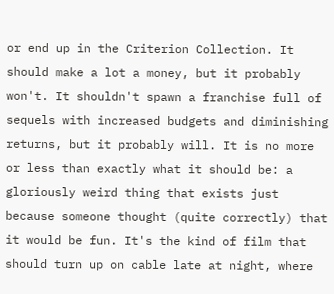or end up in the Criterion Collection. It should make a lot a money, but it probably won't. It shouldn't spawn a franchise full of sequels with increased budgets and diminishing returns, but it probably will. It is no more or less than exactly what it should be: a gloriously weird thing that exists just because someone thought (quite correctly) that it would be fun. It's the kind of film that should turn up on cable late at night, where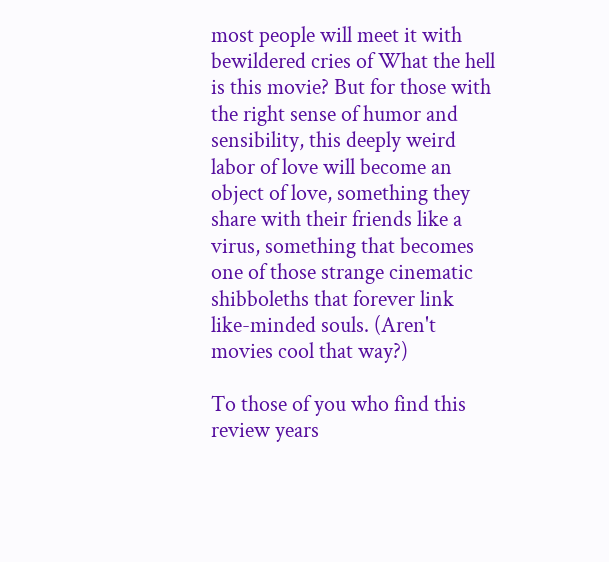most people will meet it with bewildered cries of What the hell is this movie? But for those with the right sense of humor and sensibility, this deeply weird labor of love will become an object of love, something they share with their friends like a virus, something that becomes one of those strange cinematic shibboleths that forever link like-minded souls. (Aren't movies cool that way?)

To those of you who find this review years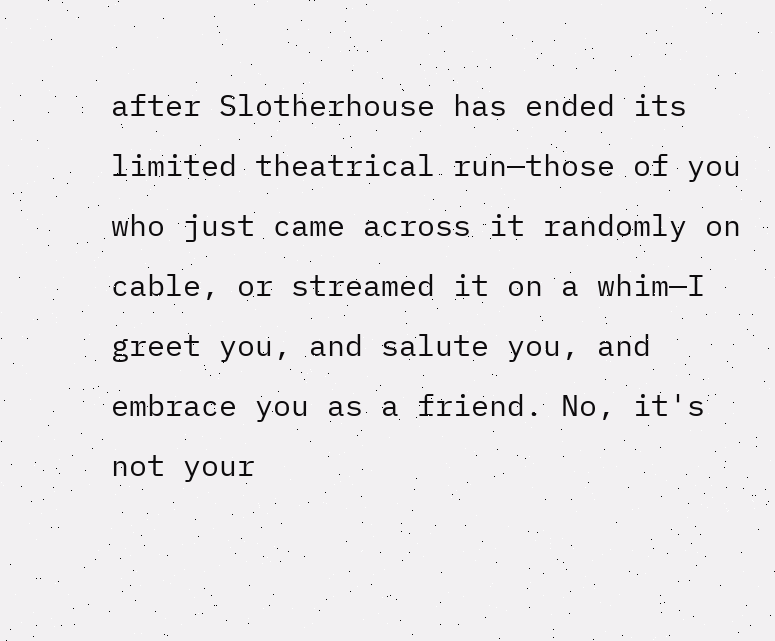after Slotherhouse has ended its limited theatrical run—those of you who just came across it randomly on cable, or streamed it on a whim—I greet you, and salute you, and embrace you as a friend. No, it's not your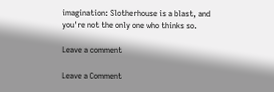imagination: Slotherhouse is a blast, and you're not the only one who thinks so.

Leave a comment

Leave a Comment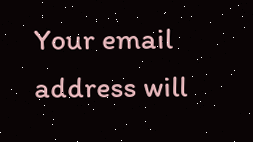Your email address will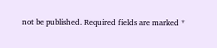not be published. Required fields are marked *